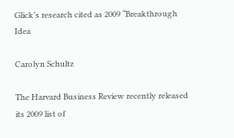Glick’s research cited as 2009 “Breakthrough Idea

Carolyn Schultz

The Harvard Business Review recently released its 2009 list of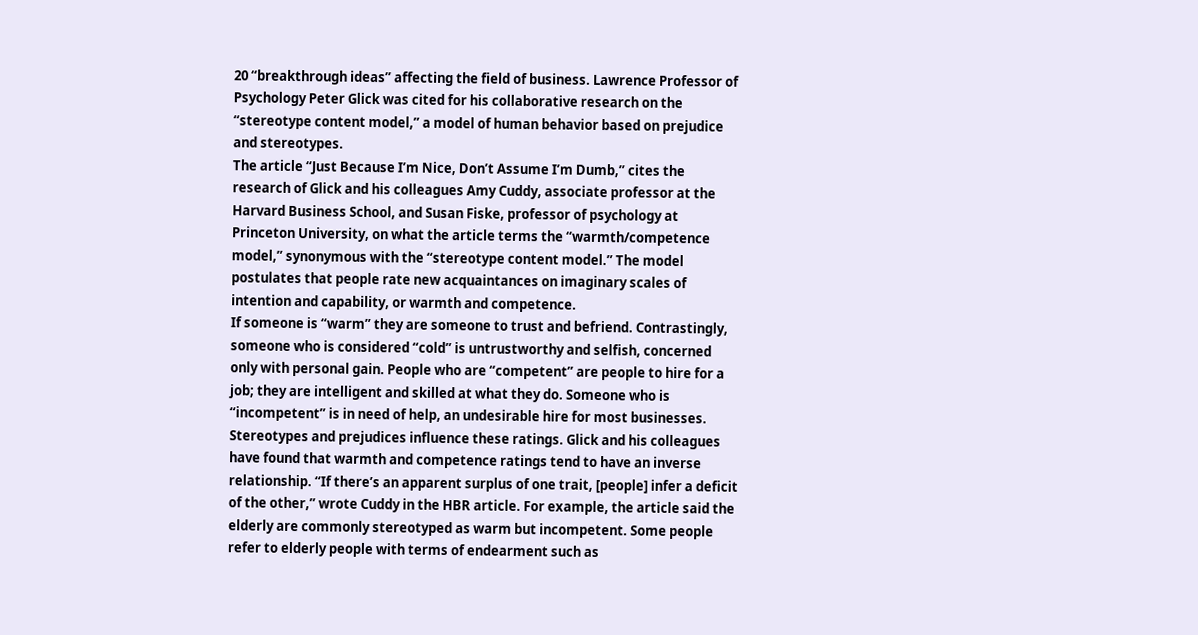20 “breakthrough ideas” affecting the field of business. Lawrence Professor of Psychology Peter Glick was cited for his collaborative research on the “stereotype content model,” a model of human behavior based on prejudice and stereotypes.
The article “Just Because I’m Nice, Don’t Assume I’m Dumb,” cites the research of Glick and his colleagues Amy Cuddy, associate professor at the Harvard Business School, and Susan Fiske, professor of psychology at Princeton University, on what the article terms the “warmth/competence model,” synonymous with the “stereotype content model.” The model postulates that people rate new acquaintances on imaginary scales of intention and capability, or warmth and competence.
If someone is “warm” they are someone to trust and befriend. Contrastingly, someone who is considered “cold” is untrustworthy and selfish, concerned only with personal gain. People who are “competent” are people to hire for a job; they are intelligent and skilled at what they do. Someone who is “incompetent” is in need of help, an undesirable hire for most businesses.
Stereotypes and prejudices influence these ratings. Glick and his colleagues have found that warmth and competence ratings tend to have an inverse relationship. “If there’s an apparent surplus of one trait, [people] infer a deficit of the other,” wrote Cuddy in the HBR article. For example, the article said the elderly are commonly stereotyped as warm but incompetent. Some people refer to elderly people with terms of endearment such as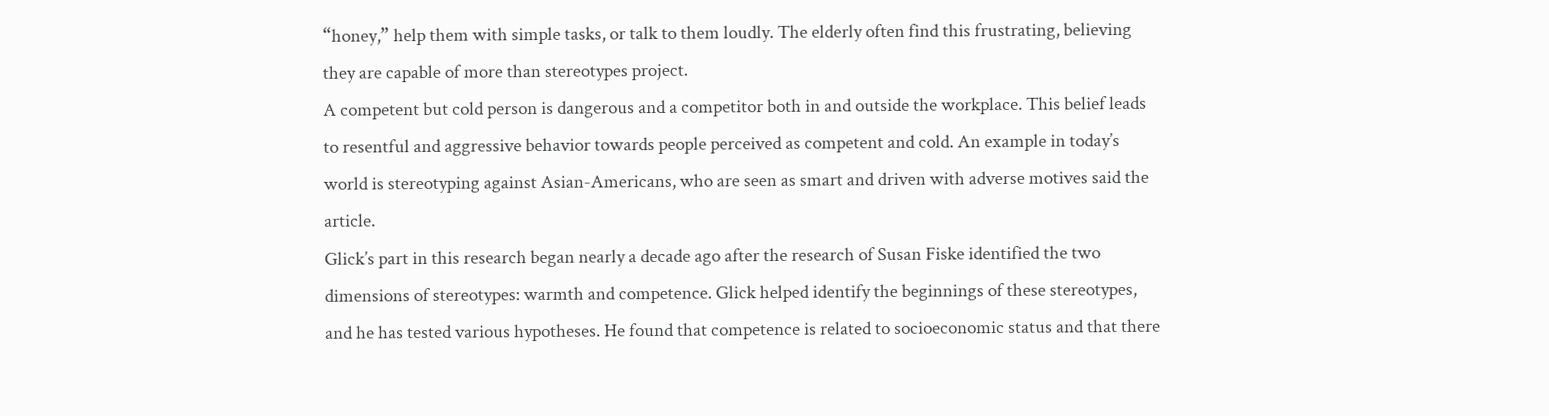“honey,” help them with simple tasks, or talk to them loudly. The elderly often find this frustrating, believing they are capable of more than stereotypes project.
A competent but cold person is dangerous and a competitor both in and outside the workplace. This belief leads to resentful and aggressive behavior towards people perceived as competent and cold. An example in today’s world is stereotyping against Asian-Americans, who are seen as smart and driven with adverse motives said the article.
Glick’s part in this research began nearly a decade ago after the research of Susan Fiske identified the two dimensions of stereotypes: warmth and competence. Glick helped identify the beginnings of these stereotypes, and he has tested various hypotheses. He found that competence is related to socioeconomic status and that there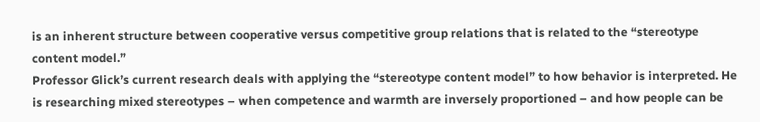is an inherent structure between cooperative versus competitive group relations that is related to the “stereotype content model.”
Professor Glick’s current research deals with applying the “stereotype content model” to how behavior is interpreted. He is researching mixed stereotypes – when competence and warmth are inversely proportioned – and how people can be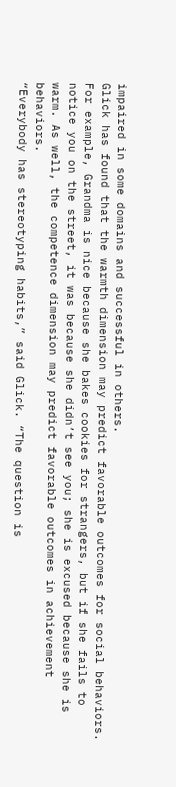impaired in some domains and successful in others.
Glick has found that the warmth dimension may predict favorable outcomes for social behaviors. For example, Grandma is nice because she bakes cookies for strangers, but if she fails to notice you on the street, it was because she didn’t see you; she is excused because she is warm. As well, the competence dimension may predict favorable outcomes in achievement behaviors.
“Everybody has stereotyping habits,” said Glick. “The question is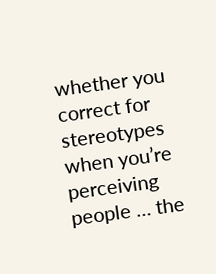whether you correct for stereotypes when you’re perceiving people … the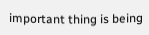important thing is being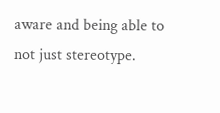aware and being able to not just stereotype.